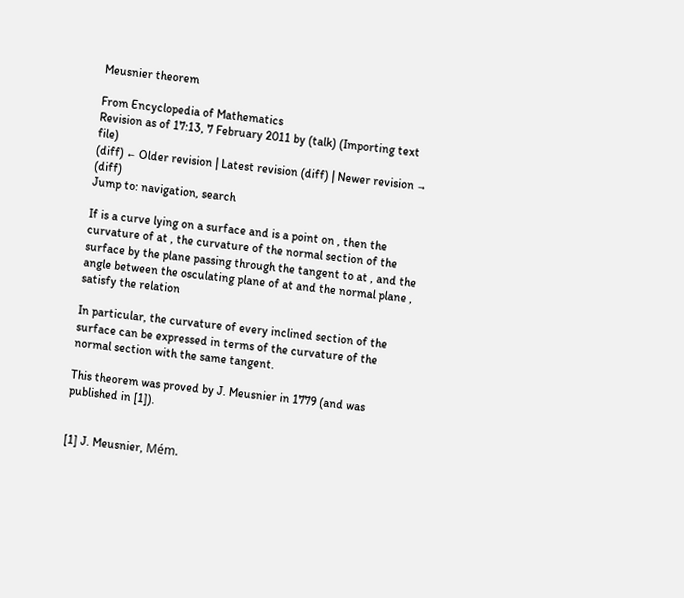Meusnier theorem

From Encyclopedia of Mathematics
Revision as of 17:13, 7 February 2011 by (talk) (Importing text file)
(diff) ← Older revision | Latest revision (diff) | Newer revision → (diff)
Jump to: navigation, search

If is a curve lying on a surface and is a point on , then the curvature of at , the curvature of the normal section of the surface by the plane passing through the tangent to at , and the angle between the osculating plane of at and the normal plane , satisfy the relation

In particular, the curvature of every inclined section of the surface can be expressed in terms of the curvature of the normal section with the same tangent.

This theorem was proved by J. Meusnier in 1779 (and was published in [1]).


[1] J. Meusnier, Mém.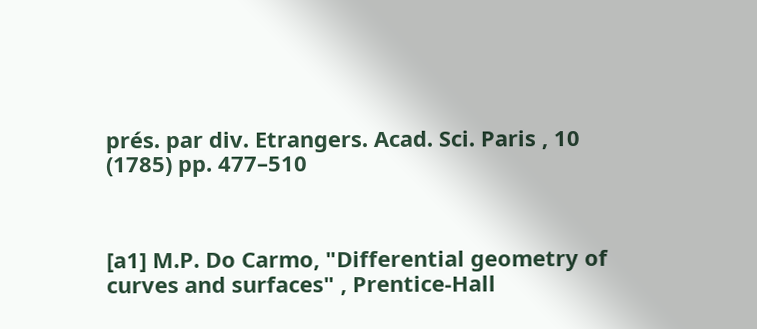prés. par div. Etrangers. Acad. Sci. Paris , 10 (1785) pp. 477–510



[a1] M.P. Do Carmo, "Differential geometry of curves and surfaces" , Prentice-Hall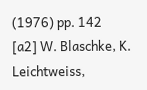(1976) pp. 142
[a2] W. Blaschke, K. Leichtweiss,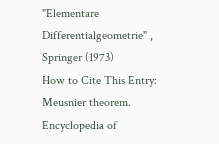"Elementare Differentialgeometrie" , Springer (1973)
How to Cite This Entry:
Meusnier theorem. Encyclopedia of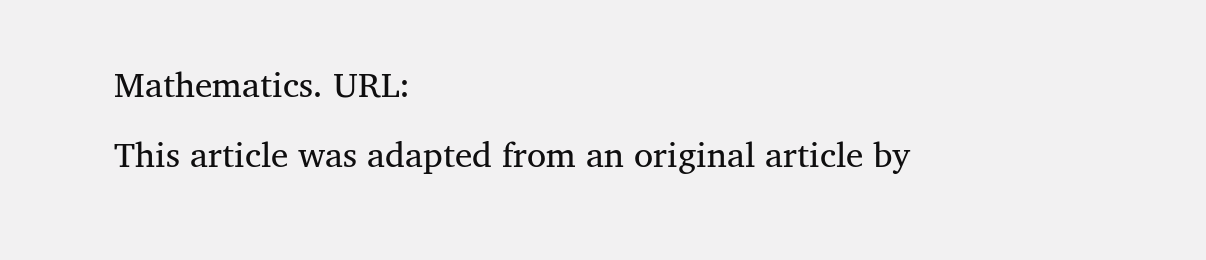Mathematics. URL:
This article was adapted from an original article by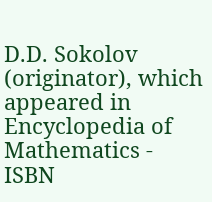D.D. Sokolov (originator), which appeared in Encyclopedia of Mathematics - ISBN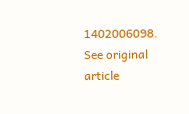1402006098. See original article